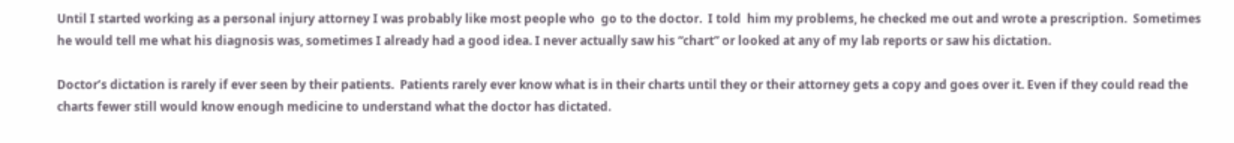Until I started working as a personal injury attorney I was probably like most people who  go to the doctor.  I told  him my problems, he checked me out and wrote a prescription.  Sometimes he would tell me what his diagnosis was, sometimes I already had a good idea. I never actually saw his “chart” or looked at any of my lab reports or saw his dictation.

Doctor’s dictation is rarely if ever seen by their patients.  Patients rarely ever know what is in their charts until they or their attorney gets a copy and goes over it. Even if they could read the charts fewer still would know enough medicine to understand what the doctor has dictated.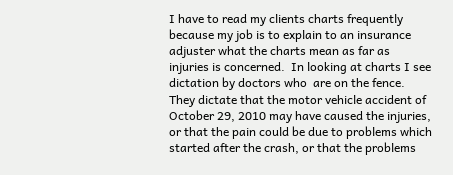I have to read my clients charts frequently because my job is to explain to an insurance adjuster what the charts mean as far as  injuries is concerned.  In looking at charts I see dictation by doctors who  are on the fence.  They dictate that the motor vehicle accident of October 29, 2010 may have caused the injuries, or that the pain could be due to problems which started after the crash, or that the problems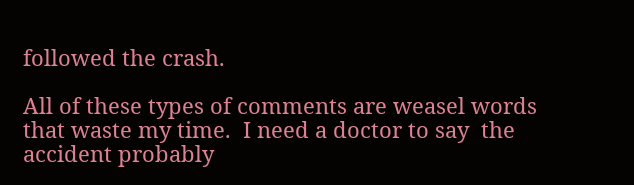followed the crash.

All of these types of comments are weasel words that waste my time.  I need a doctor to say  the accident probably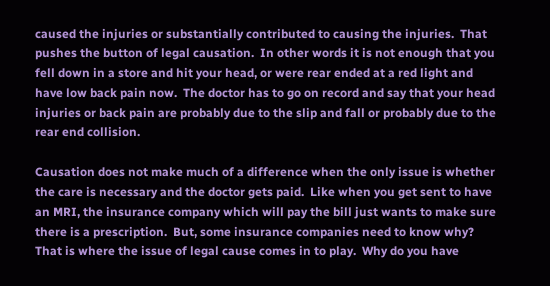caused the injuries or substantially contributed to causing the injuries.  That pushes the button of legal causation.  In other words it is not enough that you fell down in a store and hit your head, or were rear ended at a red light and have low back pain now.  The doctor has to go on record and say that your head injuries or back pain are probably due to the slip and fall or probably due to the rear end collision.

Causation does not make much of a difference when the only issue is whether the care is necessary and the doctor gets paid.  Like when you get sent to have an MRI, the insurance company which will pay the bill just wants to make sure there is a prescription.  But, some insurance companies need to know why?  That is where the issue of legal cause comes in to play.  Why do you have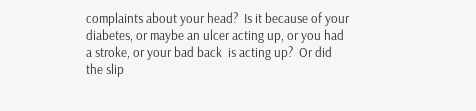complaints about your head?  Is it because of your diabetes, or maybe an ulcer acting up, or you had a stroke, or your bad back  is acting up?  Or did the slip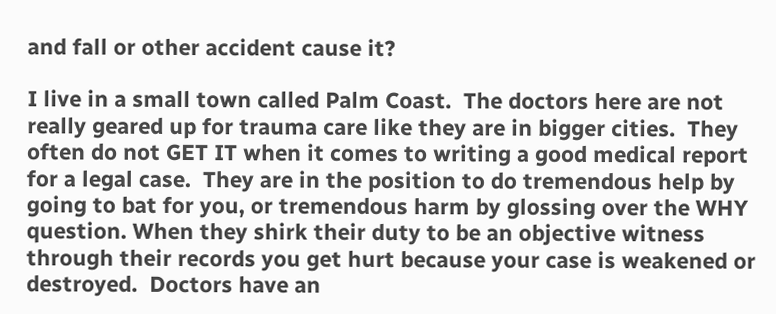and fall or other accident cause it?

I live in a small town called Palm Coast.  The doctors here are not really geared up for trauma care like they are in bigger cities.  They often do not GET IT when it comes to writing a good medical report for a legal case.  They are in the position to do tremendous help by going to bat for you, or tremendous harm by glossing over the WHY question. When they shirk their duty to be an objective witness through their records you get hurt because your case is weakened or destroyed.  Doctors have an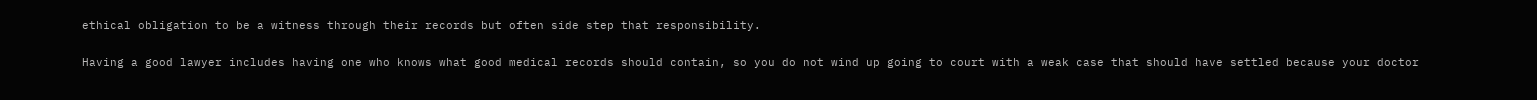ethical obligation to be a witness through their records but often side step that responsibility.

Having a good lawyer includes having one who knows what good medical records should contain, so you do not wind up going to court with a weak case that should have settled because your doctor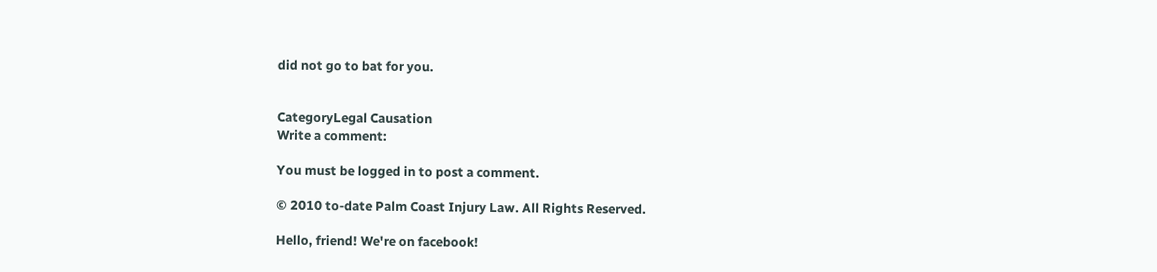did not go to bat for you.


CategoryLegal Causation
Write a comment:

You must be logged in to post a comment.

© 2010 to-date Palm Coast Injury Law. All Rights Reserved.

Hello, friend! We're on facebook!